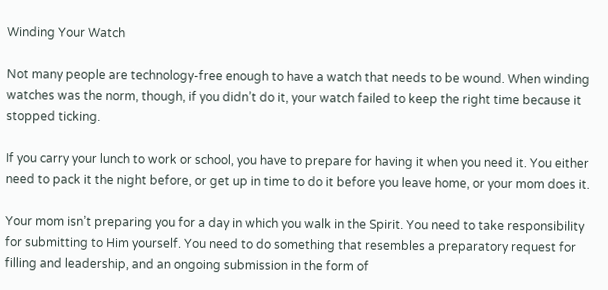Winding Your Watch

Not many people are technology-free enough to have a watch that needs to be wound. When winding watches was the norm, though, if you didn’t do it, your watch failed to keep the right time because it stopped ticking.

If you carry your lunch to work or school, you have to prepare for having it when you need it. You either need to pack it the night before, or get up in time to do it before you leave home, or your mom does it.

Your mom isn’t preparing you for a day in which you walk in the Spirit. You need to take responsibility for submitting to Him yourself. You need to do something that resembles a preparatory request for filling and leadership, and an ongoing submission in the form of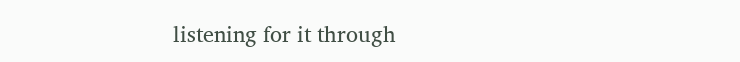listening for it through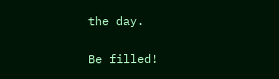the day.

Be filled!